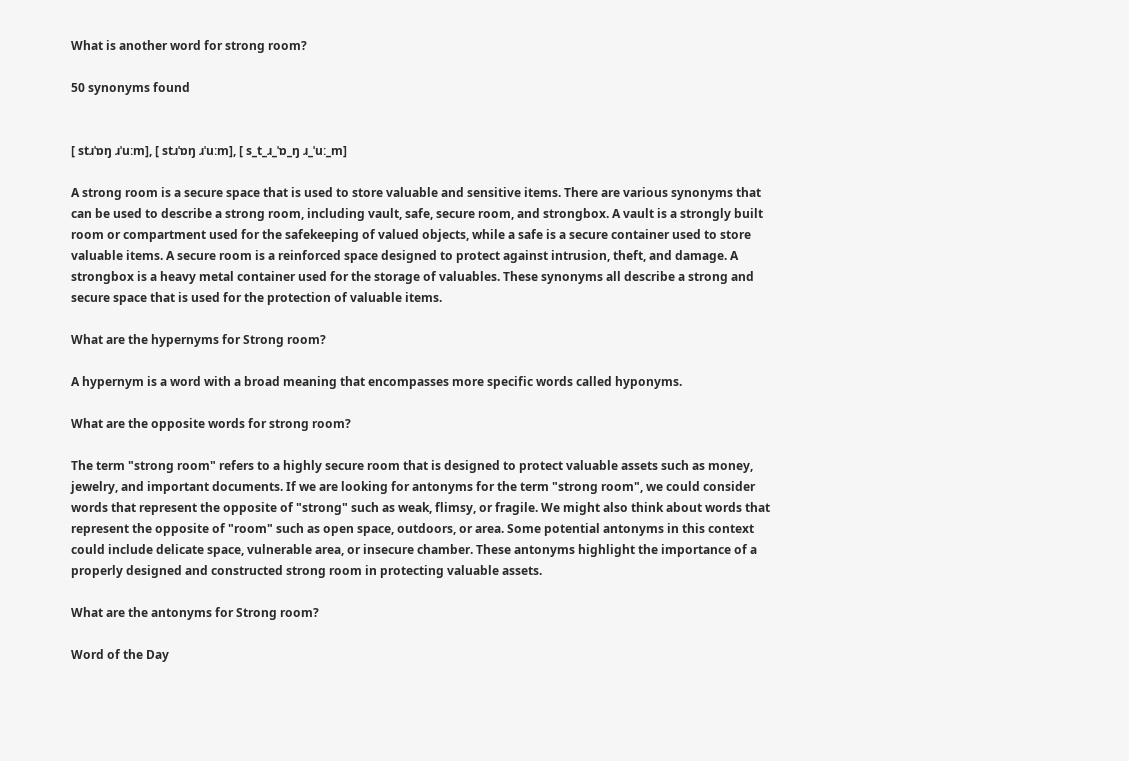What is another word for strong room?

50 synonyms found


[ stɹˈɒŋ ɹˈuːm], [ stɹˈɒŋ ɹˈuːm], [ s_t_ɹ_ˈɒ_ŋ ɹ_ˈuː_m]

A strong room is a secure space that is used to store valuable and sensitive items. There are various synonyms that can be used to describe a strong room, including vault, safe, secure room, and strongbox. A vault is a strongly built room or compartment used for the safekeeping of valued objects, while a safe is a secure container used to store valuable items. A secure room is a reinforced space designed to protect against intrusion, theft, and damage. A strongbox is a heavy metal container used for the storage of valuables. These synonyms all describe a strong and secure space that is used for the protection of valuable items.

What are the hypernyms for Strong room?

A hypernym is a word with a broad meaning that encompasses more specific words called hyponyms.

What are the opposite words for strong room?

The term "strong room" refers to a highly secure room that is designed to protect valuable assets such as money, jewelry, and important documents. If we are looking for antonyms for the term "strong room", we could consider words that represent the opposite of "strong" such as weak, flimsy, or fragile. We might also think about words that represent the opposite of "room" such as open space, outdoors, or area. Some potential antonyms in this context could include delicate space, vulnerable area, or insecure chamber. These antonyms highlight the importance of a properly designed and constructed strong room in protecting valuable assets.

What are the antonyms for Strong room?

Word of the Day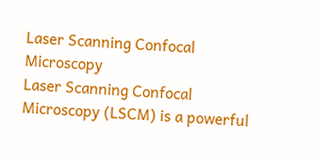Laser Scanning Confocal Microscopy
Laser Scanning Confocal Microscopy (LSCM) is a powerful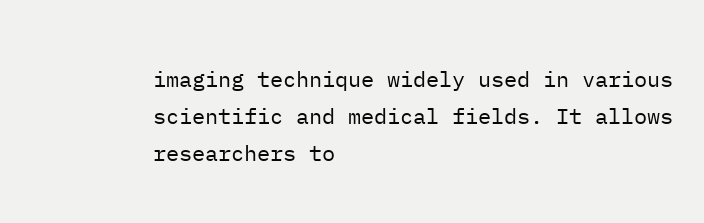imaging technique widely used in various scientific and medical fields. It allows researchers to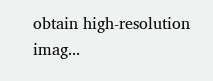obtain high-resolution imag...